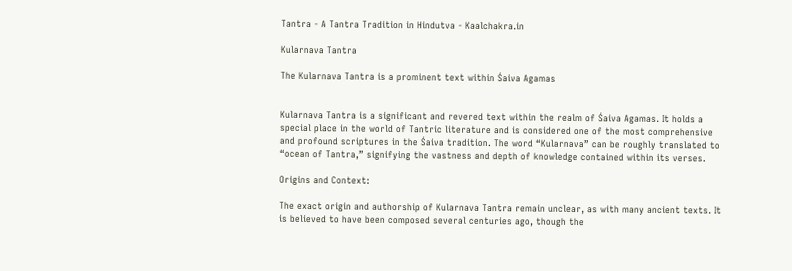Tantra - A Tantra Tradition in Hindutva - Kaalchakra.in

Kularnava Tantra

The Kularnava Tantra is a prominent text within Śaiva Agamas


Kularnava Tantra is a significant and revered text within the realm of Śaiva Agamas. It holds a special place in the world of Tantric literature and is considered one of the most comprehensive and profound scriptures in the Śaiva tradition. The word “Kularnava” can be roughly translated to “ocean of Tantra,” signifying the vastness and depth of knowledge contained within its verses.

Origins and Context:

The exact origin and authorship of Kularnava Tantra remain unclear, as with many ancient texts. It is believed to have been composed several centuries ago, though the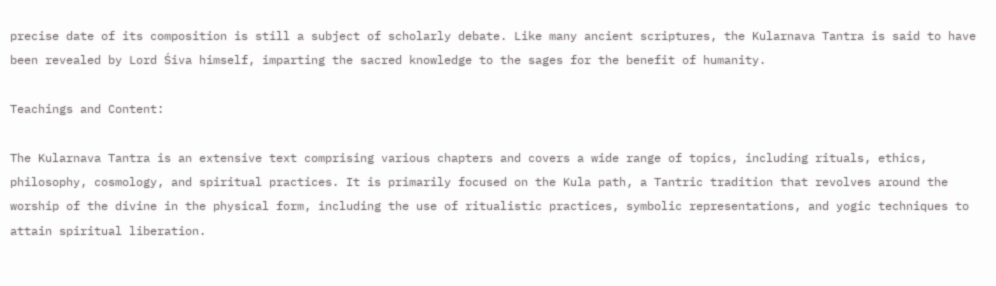precise date of its composition is still a subject of scholarly debate. Like many ancient scriptures, the Kularnava Tantra is said to have been revealed by Lord Śiva himself, imparting the sacred knowledge to the sages for the benefit of humanity.

Teachings and Content:

The Kularnava Tantra is an extensive text comprising various chapters and covers a wide range of topics, including rituals, ethics, philosophy, cosmology, and spiritual practices. It is primarily focused on the Kula path, a Tantric tradition that revolves around the worship of the divine in the physical form, including the use of ritualistic practices, symbolic representations, and yogic techniques to attain spiritual liberation.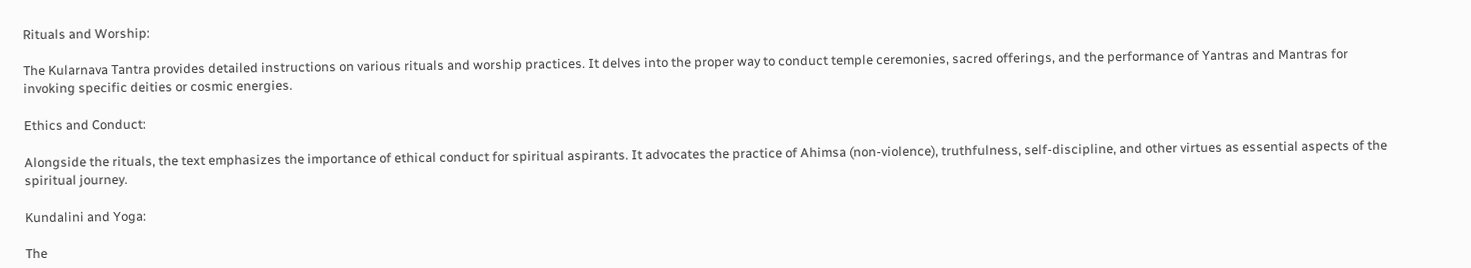Rituals and Worship:

The Kularnava Tantra provides detailed instructions on various rituals and worship practices. It delves into the proper way to conduct temple ceremonies, sacred offerings, and the performance of Yantras and Mantras for invoking specific deities or cosmic energies.

Ethics and Conduct:

Alongside the rituals, the text emphasizes the importance of ethical conduct for spiritual aspirants. It advocates the practice of Ahimsa (non-violence), truthfulness, self-discipline, and other virtues as essential aspects of the spiritual journey.

Kundalini and Yoga:

The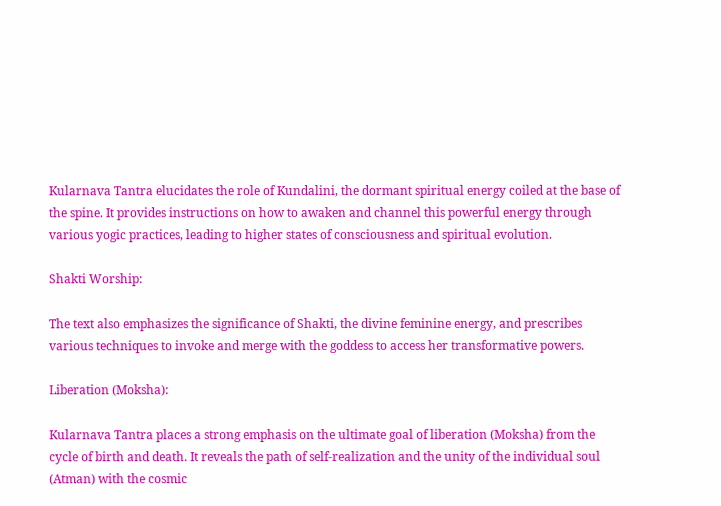Kularnava Tantra elucidates the role of Kundalini, the dormant spiritual energy coiled at the base of the spine. It provides instructions on how to awaken and channel this powerful energy through various yogic practices, leading to higher states of consciousness and spiritual evolution.

Shakti Worship:

The text also emphasizes the significance of Shakti, the divine feminine energy, and prescribes various techniques to invoke and merge with the goddess to access her transformative powers.

Liberation (Moksha):

Kularnava Tantra places a strong emphasis on the ultimate goal of liberation (Moksha) from the cycle of birth and death. It reveals the path of self-realization and the unity of the individual soul (Atman) with the cosmic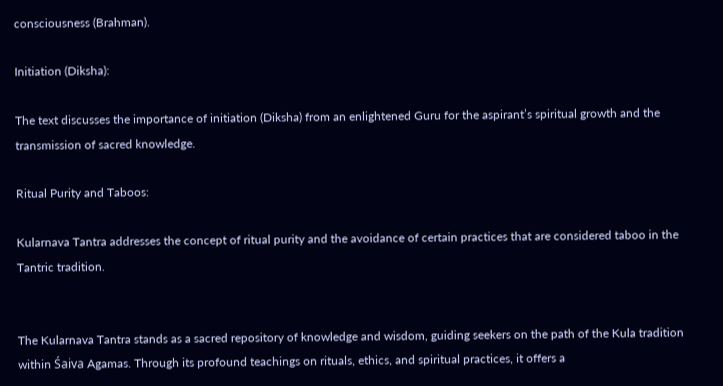consciousness (Brahman).

Initiation (Diksha):

The text discusses the importance of initiation (Diksha) from an enlightened Guru for the aspirant’s spiritual growth and the transmission of sacred knowledge.

Ritual Purity and Taboos:

Kularnava Tantra addresses the concept of ritual purity and the avoidance of certain practices that are considered taboo in the Tantric tradition.


The Kularnava Tantra stands as a sacred repository of knowledge and wisdom, guiding seekers on the path of the Kula tradition within Śaiva Agamas. Through its profound teachings on rituals, ethics, and spiritual practices, it offers a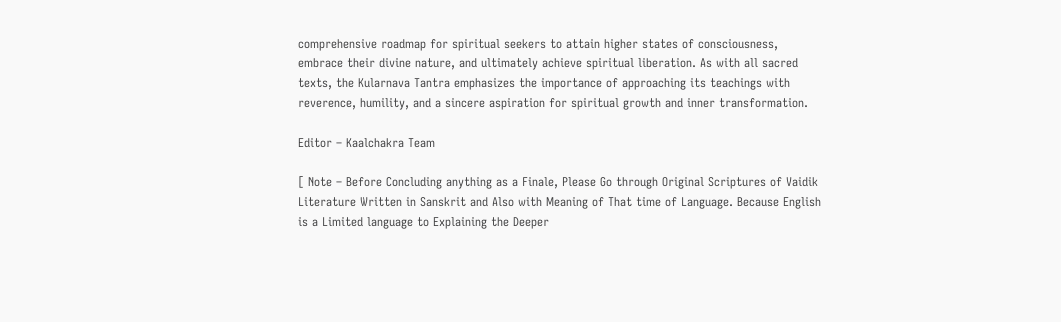comprehensive roadmap for spiritual seekers to attain higher states of consciousness, embrace their divine nature, and ultimately achieve spiritual liberation. As with all sacred texts, the Kularnava Tantra emphasizes the importance of approaching its teachings with reverence, humility, and a sincere aspiration for spiritual growth and inner transformation.

Editor – Kaalchakra Team

[ Note – Before Concluding anything as a Finale, Please Go through Original Scriptures of Vaidik Literature Written in Sanskrit and Also with Meaning of That time of Language. Because English is a Limited language to Explaining the Deeper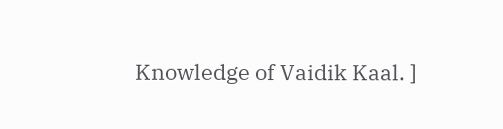Knowledge of Vaidik Kaal. ]